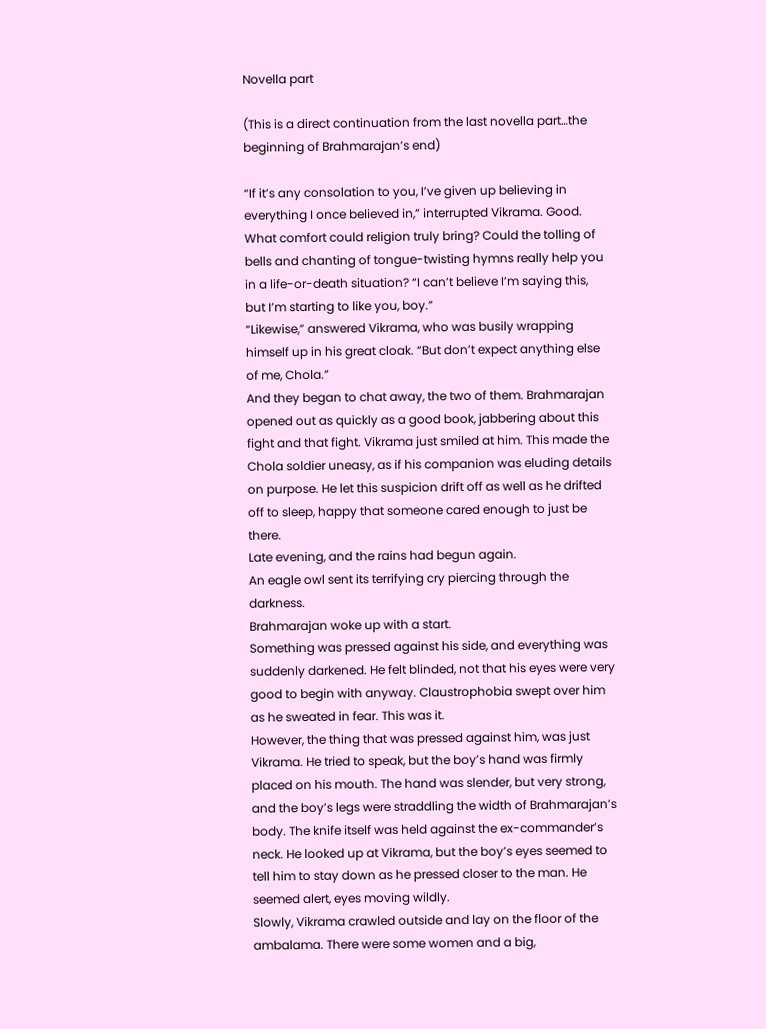Novella part

(This is a direct continuation from the last novella part…the beginning of Brahmarajan’s end)

“If it’s any consolation to you, I’ve given up believing in everything I once believed in,” interrupted Vikrama. Good. What comfort could religion truly bring? Could the tolling of bells and chanting of tongue-twisting hymns really help you in a life-or-death situation? “I can’t believe I’m saying this, but I’m starting to like you, boy.”
“Likewise,” answered Vikrama, who was busily wrapping himself up in his great cloak. “But don’t expect anything else of me, Chola.”
And they began to chat away, the two of them. Brahmarajan opened out as quickly as a good book, jabbering about this fight and that fight. Vikrama just smiled at him. This made the Chola soldier uneasy, as if his companion was eluding details on purpose. He let this suspicion drift off as well as he drifted off to sleep, happy that someone cared enough to just be there.
Late evening, and the rains had begun again.
An eagle owl sent its terrifying cry piercing through the darkness.
Brahmarajan woke up with a start.
Something was pressed against his side, and everything was suddenly darkened. He felt blinded, not that his eyes were very good to begin with anyway. Claustrophobia swept over him as he sweated in fear. This was it.
However, the thing that was pressed against him, was just Vikrama. He tried to speak, but the boy’s hand was firmly placed on his mouth. The hand was slender, but very strong, and the boy’s legs were straddling the width of Brahmarajan’s body. The knife itself was held against the ex-commander’s neck. He looked up at Vikrama, but the boy’s eyes seemed to tell him to stay down as he pressed closer to the man. He seemed alert, eyes moving wildly.
Slowly, Vikrama crawled outside and lay on the floor of the ambalama. There were some women and a big,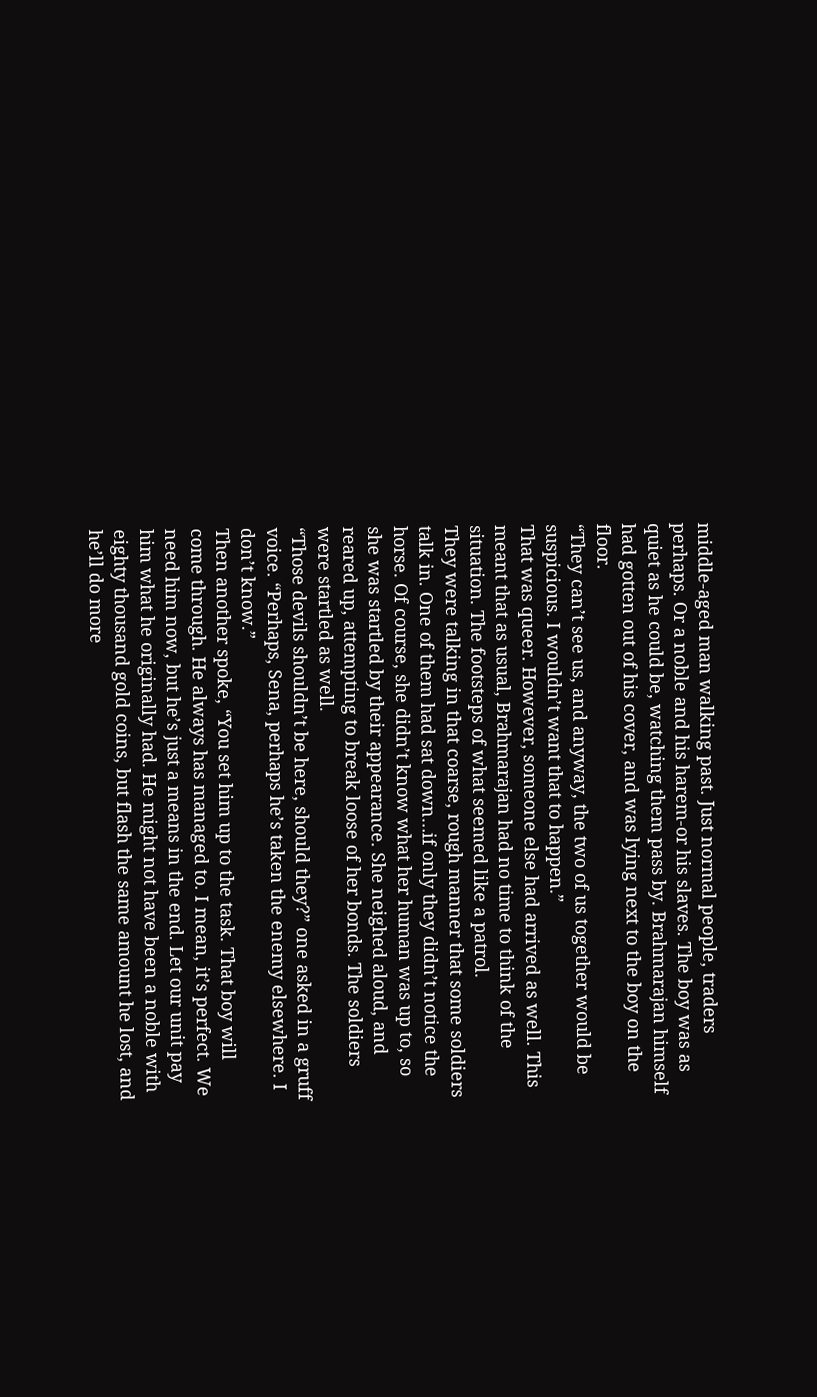middle-aged man walking past. Just normal people, traders perhaps. Or a noble and his harem-or his slaves. The boy was as quiet as he could be, watching them pass by. Brahmarajan himself had gotten out of his cover, and was lying next to the boy on the floor.
“They can’t see us, and anyway, the two of us together would be suspicious. I wouldn’t want that to happen.”
That was queer. However, someone else had arrived as well. This meant that as usual, Brahmarajan had no time to think of the situation. The footsteps of what seemed like a patrol.
They were talking in that coarse, rough manner that some soldiers talk in. One of them had sat down…if only they didn’t notice the horse. Of course, she didn’t know what her human was up to, so she was startled by their appearance. She neighed aloud, and reared up, attempting to break loose of her bonds. The soldiers were startled as well.
“Those devils shouldn’t be here, should they?” one asked in a gruff voice. “Perhaps, Sena, perhaps he’s taken the enemy elsewhere. I don’t know.”
Then another spoke, “You set him up to the task. That boy will come through. He always has managed to. I mean, it’s perfect. We need him now, but he’s just a means in the end. Let our unit pay him what he originally had. He might not have been a noble with eighty thousand gold coins, but flash the same amount he lost, and he’ll do more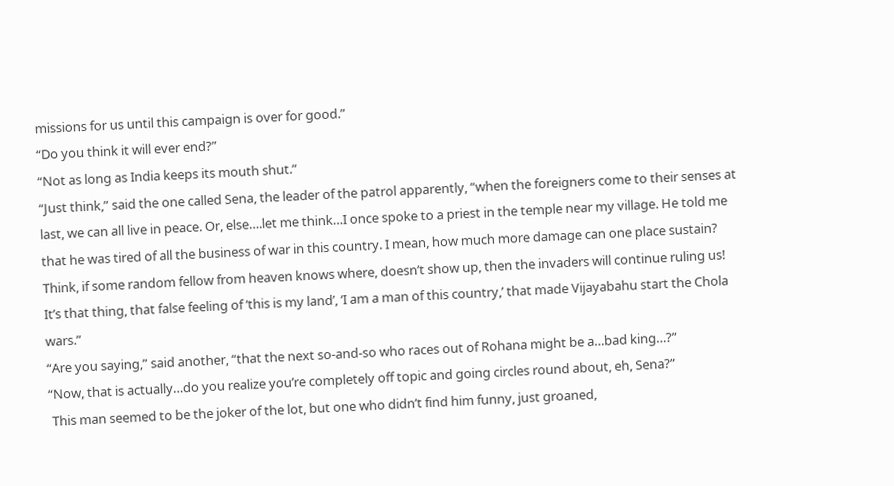missions for us until this campaign is over for good.”
“Do you think it will ever end?”
“Not as long as India keeps its mouth shut.”
“Just think,” said the one called Sena, the leader of the patrol apparently, “when the foreigners come to their senses at last, we can all live in peace. Or, else….let me think…I once spoke to a priest in the temple near my village. He told me that he was tired of all the business of war in this country. I mean, how much more damage can one place sustain? Think, if some random fellow from heaven knows where, doesn’t show up, then the invaders will continue ruling us! It’s that thing, that false feeling of ‘this is my land’, ‘I am a man of this country,’ that made Vijayabahu start the Chola wars.”
“Are you saying,” said another, “that the next so-and-so who races out of Rohana might be a…bad king…?”
“Now, that is actually…do you realize you’re completely off topic and going circles round about, eh, Sena?”
 This man seemed to be the joker of the lot, but one who didn’t find him funny, just groaned,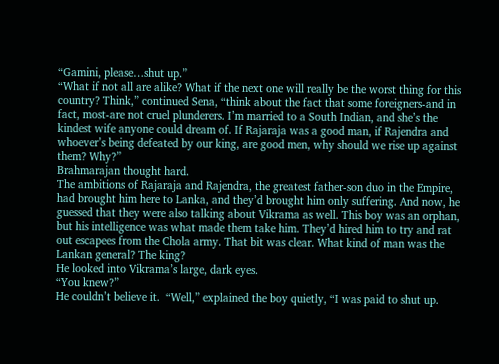“Gamini, please…shut up.”
“What if not all are alike? What if the next one will really be the worst thing for this country? Think,” continued Sena, “think about the fact that some foreigners-and in fact, most-are not cruel plunderers. I’m married to a South Indian, and she’s the kindest wife anyone could dream of. If Rajaraja was a good man, if Rajendra and whoever’s being defeated by our king, are good men, why should we rise up against them? Why?”
Brahmarajan thought hard.
The ambitions of Rajaraja and Rajendra, the greatest father-son duo in the Empire, had brought him here to Lanka, and they’d brought him only suffering. And now, he guessed that they were also talking about Vikrama as well. This boy was an orphan, but his intelligence was what made them take him. They’d hired him to try and rat out escapees from the Chola army. That bit was clear. What kind of man was the Lankan general? The king?
He looked into Vikrama’s large, dark eyes.
“You knew?”
He couldn’t believe it.  “Well,” explained the boy quietly, “I was paid to shut up.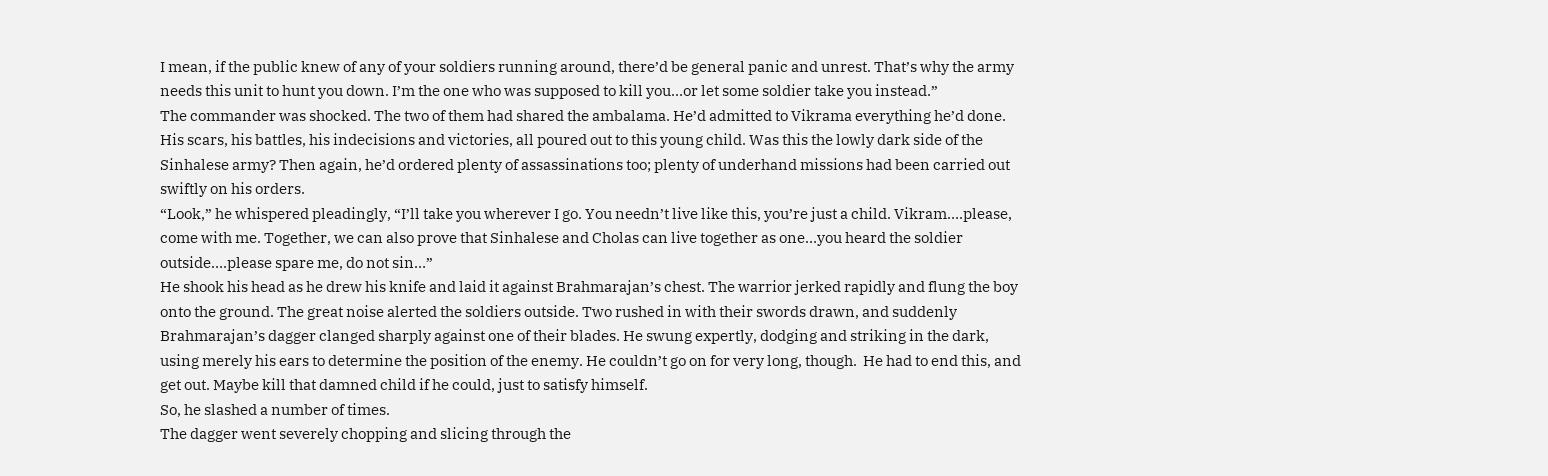I mean, if the public knew of any of your soldiers running around, there’d be general panic and unrest. That’s why the army needs this unit to hunt you down. I’m the one who was supposed to kill you…or let some soldier take you instead.”
The commander was shocked. The two of them had shared the ambalama. He’d admitted to Vikrama everything he’d done. His scars, his battles, his indecisions and victories, all poured out to this young child. Was this the lowly dark side of the Sinhalese army? Then again, he’d ordered plenty of assassinations too; plenty of underhand missions had been carried out swiftly on his orders.
“Look,” he whispered pleadingly, “I’ll take you wherever I go. You needn’t live like this, you’re just a child. Vikram….please, come with me. Together, we can also prove that Sinhalese and Cholas can live together as one…you heard the soldier outside….please spare me, do not sin…”
He shook his head as he drew his knife and laid it against Brahmarajan’s chest. The warrior jerked rapidly and flung the boy onto the ground. The great noise alerted the soldiers outside. Two rushed in with their swords drawn, and suddenly Brahmarajan’s dagger clanged sharply against one of their blades. He swung expertly, dodging and striking in the dark, using merely his ears to determine the position of the enemy. He couldn’t go on for very long, though.  He had to end this, and get out. Maybe kill that damned child if he could, just to satisfy himself.
So, he slashed a number of times.
The dagger went severely chopping and slicing through the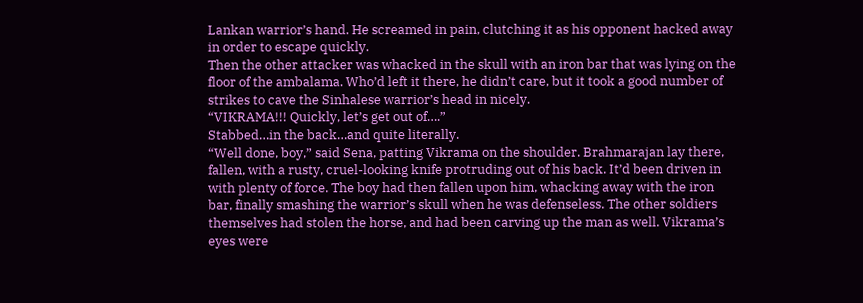Lankan warrior’s hand. He screamed in pain, clutching it as his opponent hacked away in order to escape quickly.
Then the other attacker was whacked in the skull with an iron bar that was lying on the floor of the ambalama. Who’d left it there, he didn’t care, but it took a good number of strikes to cave the Sinhalese warrior’s head in nicely.
“VIKRAMA!!! Quickly, let’s get out of….”
Stabbed…in the back…and quite literally.
“Well done, boy,” said Sena, patting Vikrama on the shoulder. Brahmarajan lay there, fallen, with a rusty, cruel-looking knife protruding out of his back. It’d been driven in with plenty of force. The boy had then fallen upon him, whacking away with the iron bar, finally smashing the warrior’s skull when he was defenseless. The other soldiers themselves had stolen the horse, and had been carving up the man as well. Vikrama’s eyes were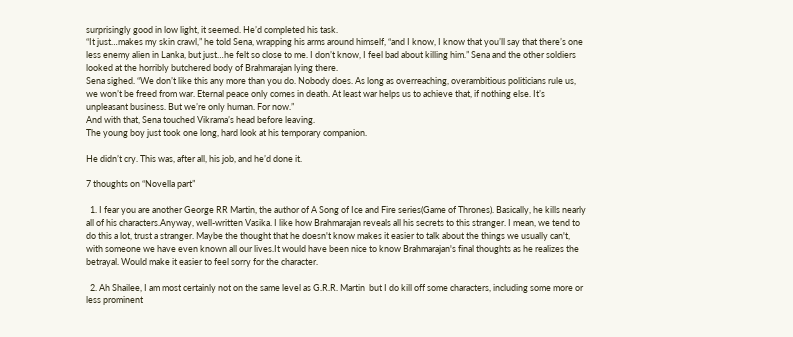surprisingly good in low light, it seemed. He’d completed his task.
“It just…makes my skin crawl,” he told Sena, wrapping his arms around himself, “and I know, I know that you’ll say that there’s one less enemy alien in Lanka, but just…he felt so close to me. I don’t know, I feel bad about killing him.” Sena and the other soldiers looked at the horribly butchered body of Brahmarajan lying there.
Sena sighed. “We don’t like this any more than you do. Nobody does. As long as overreaching, overambitious politicians rule us, we won’t be freed from war. Eternal peace only comes in death. At least war helps us to achieve that, if nothing else. It’s unpleasant business. But we’re only human. For now.”
And with that, Sena touched Vikrama’s head before leaving.
The young boy just took one long, hard look at his temporary companion.

He didn’t cry. This was, after all, his job, and he’d done it.

7 thoughts on “Novella part”

  1. I fear you are another George RR Martin, the author of A Song of Ice and Fire series(Game of Thrones). Basically, he kills nearly all of his characters.Anyway, well-written Vasika. I like how Brahmarajan reveals all his secrets to this stranger. I mean, we tend to do this a lot, trust a stranger. Maybe the thought that he doesn't know makes it easier to talk about the things we usually can't, with someone we have even known all our lives.It would have been nice to know Brahmarajan's final thoughts as he realizes the betrayal. Would make it easier to feel sorry for the character.

  2. Ah Shailee, I am most certainly not on the same level as G.R.R. Martin  but I do kill off some characters, including some more or less prominent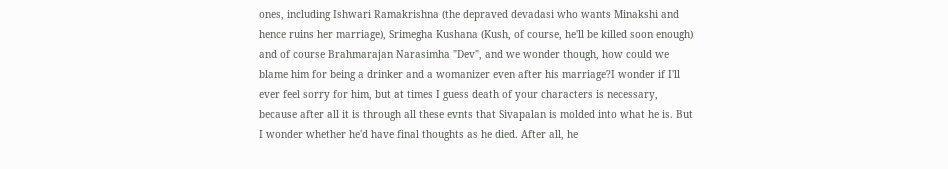ones, including Ishwari Ramakrishna (the depraved devadasi who wants Minakshi and hence ruins her marriage), Srimegha Kushana (Kush, of course, he'll be killed soon enough) and of course Brahmarajan Narasimha "Dev", and we wonder though, how could we blame him for being a drinker and a womanizer even after his marriage?I wonder if I'll ever feel sorry for him, but at times I guess death of your characters is necessary, because after all it is through all these evnts that Sivapalan is molded into what he is. But I wonder whether he'd have final thoughts as he died. After all, he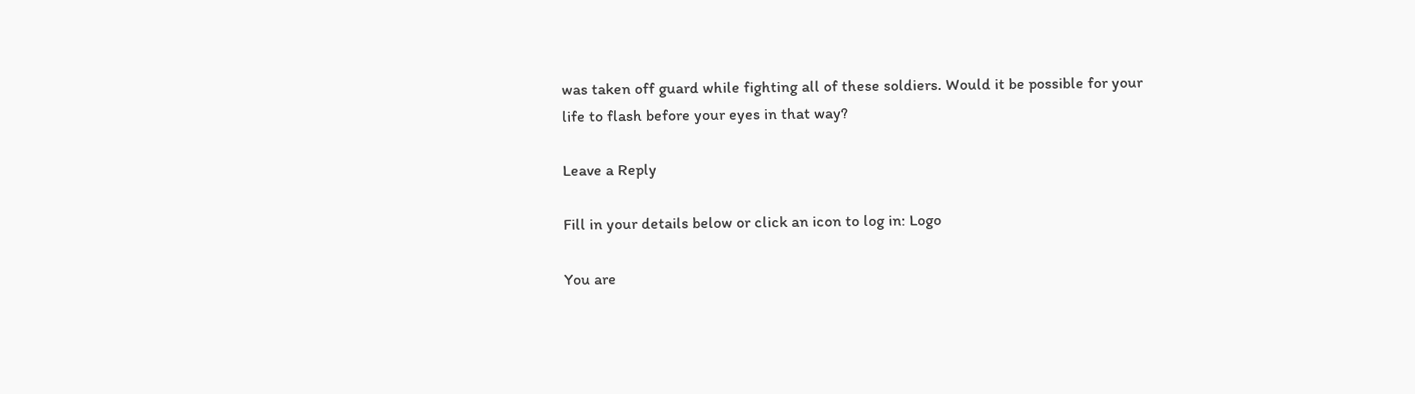was taken off guard while fighting all of these soldiers. Would it be possible for your life to flash before your eyes in that way?

Leave a Reply

Fill in your details below or click an icon to log in: Logo

You are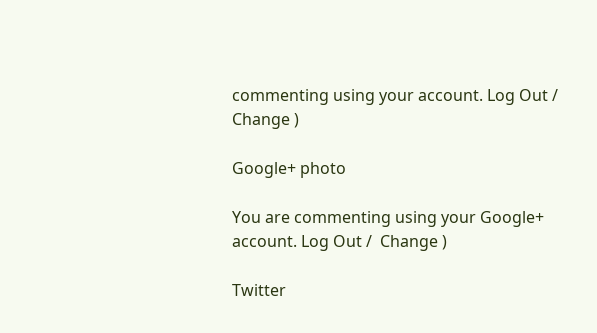commenting using your account. Log Out /  Change )

Google+ photo

You are commenting using your Google+ account. Log Out /  Change )

Twitter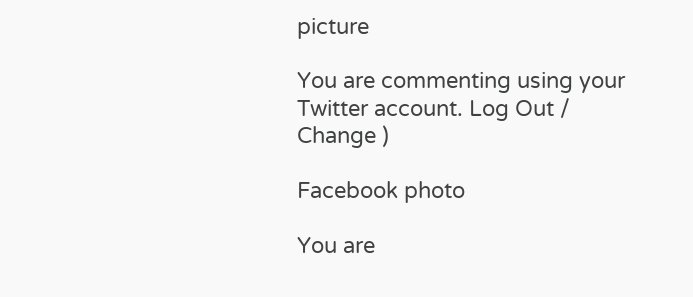picture

You are commenting using your Twitter account. Log Out /  Change )

Facebook photo

You are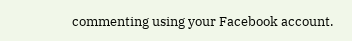commenting using your Facebook account.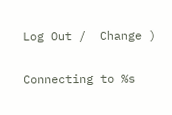Log Out /  Change )


Connecting to %s